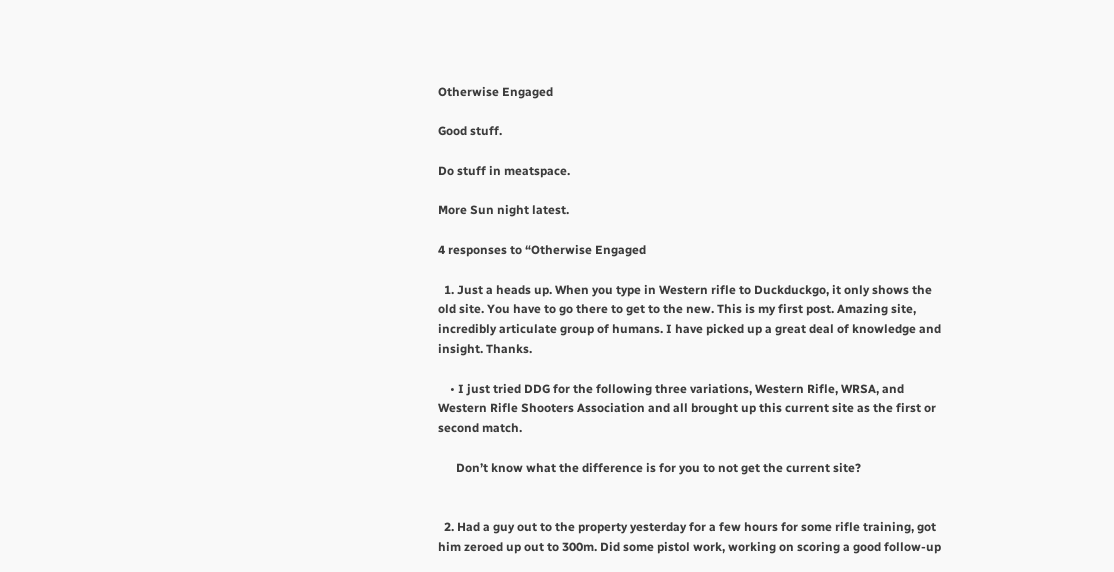Otherwise Engaged

Good stuff.

Do stuff in meatspace.

More Sun night latest.

4 responses to “Otherwise Engaged

  1. Just a heads up. When you type in Western rifle to Duckduckgo, it only shows the old site. You have to go there to get to the new. This is my first post. Amazing site, incredibly articulate group of humans. I have picked up a great deal of knowledge and insight. Thanks.

    • I just tried DDG for the following three variations, Western Rifle, WRSA, and Western Rifle Shooters Association and all brought up this current site as the first or second match.

      Don’t know what the difference is for you to not get the current site?


  2. Had a guy out to the property yesterday for a few hours for some rifle training, got him zeroed up out to 300m. Did some pistol work, working on scoring a good follow-up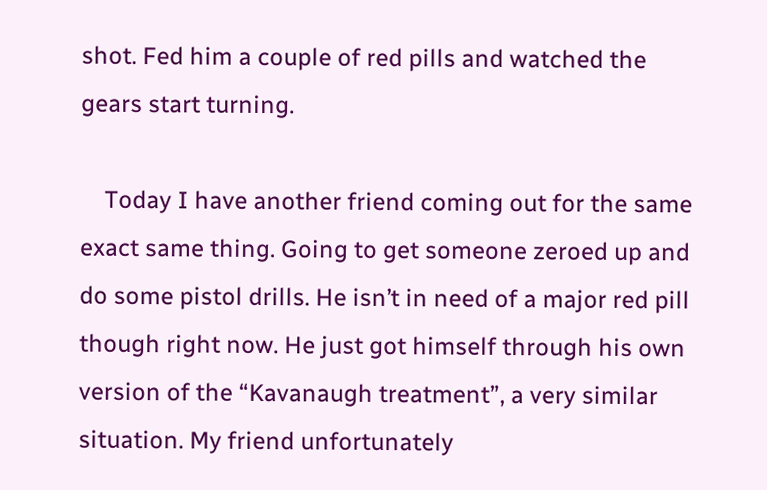shot. Fed him a couple of red pills and watched the gears start turning.

    Today I have another friend coming out for the same exact same thing. Going to get someone zeroed up and do some pistol drills. He isn’t in need of a major red pill though right now. He just got himself through his own version of the “Kavanaugh treatment”, a very similar situation. My friend unfortunately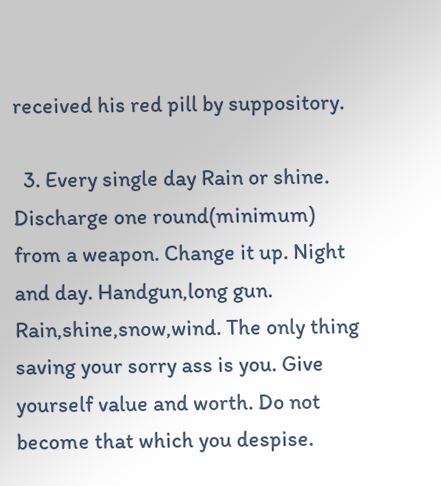received his red pill by suppository.

  3. Every single day Rain or shine. Discharge one round(minimum) from a weapon. Change it up. Night and day. Handgun,long gun. Rain,shine,snow,wind. The only thing saving your sorry ass is you. Give yourself value and worth. Do not become that which you despise.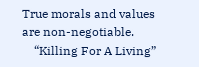True morals and values are non-negotiable.
    “Killing For A Living”